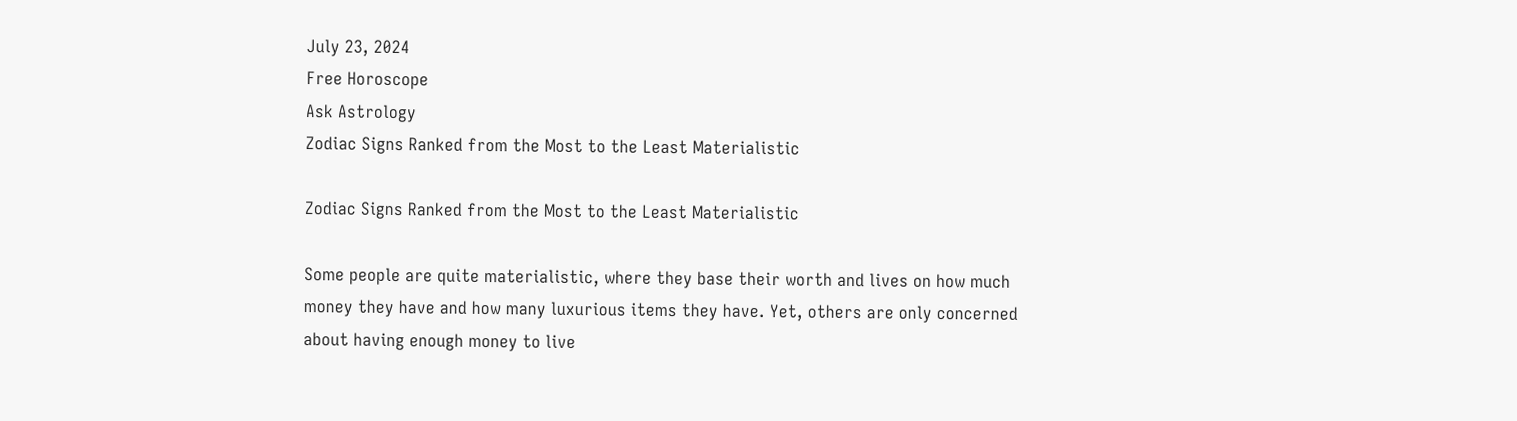July 23, 2024
Free Horoscope
Ask Astrology
Zodiac Signs Ranked from the Most to the Least Materialistic

Zodiac Signs Ranked from the Most to the Least Materialistic

Some people are quite materialistic, where they base their worth and lives on how much money they have and how many luxurious items they have. Yet, others are only concerned about having enough money to live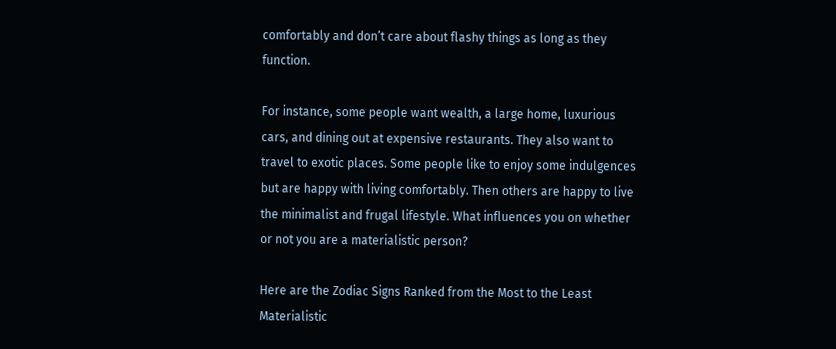comfortably and don’t care about flashy things as long as they function.

For instance, some people want wealth, a large home, luxurious cars, and dining out at expensive restaurants. They also want to travel to exotic places. Some people like to enjoy some indulgences but are happy with living comfortably. Then others are happy to live the minimalist and frugal lifestyle. What influences you on whether or not you are a materialistic person?

Here are the Zodiac Signs Ranked from the Most to the Least Materialistic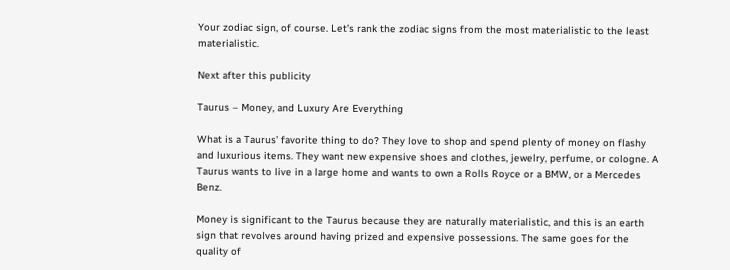Your zodiac sign, of course. Let’s rank the zodiac signs from the most materialistic to the least materialistic.

Next after this publicity

Taurus – Money, and Luxury Are Everything

What is a Taurus’ favorite thing to do? They love to shop and spend plenty of money on flashy and luxurious items. They want new expensive shoes and clothes, jewelry, perfume, or cologne. A Taurus wants to live in a large home and wants to own a Rolls Royce or a BMW, or a Mercedes Benz.

Money is significant to the Taurus because they are naturally materialistic, and this is an earth sign that revolves around having prized and expensive possessions. The same goes for the quality of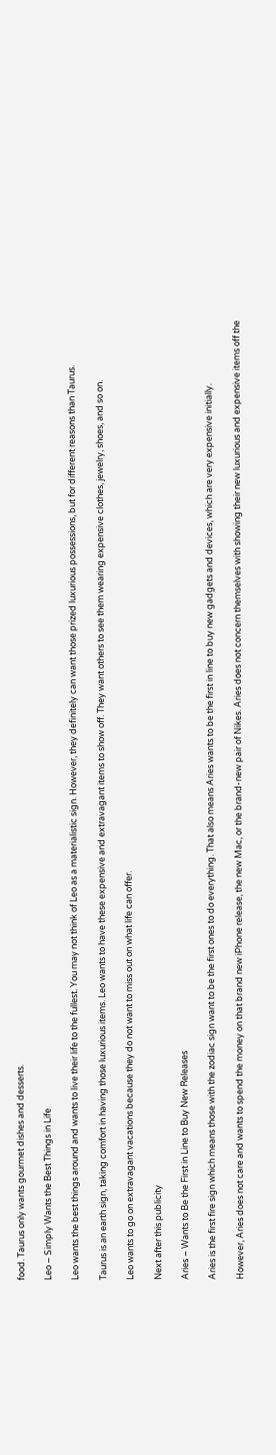food. Taurus only wants gourmet dishes and desserts.

Leo – Simply Wants the Best Things in Life

Leo wants the best things around and wants to live their life to the fullest. You may not think of Leo as a materialistic sign. However, they definitely can want those prized luxurious possessions, but for different reasons than Taurus.

Taurus is an earth sign, taking comfort in having those luxurious items. Leo wants to have these expensive and extravagant items to show off. They want others to see them wearing expensive clothes, jewelry, shoes, and so on.

Leo wants to go on extravagant vacations because they do not want to miss out on what life can offer.

Next after this publicity

Aries – Wants to Be the First in Line to Buy New Releases

Aries is the first fire sign which means those with the zodiac sign want to be the first ones to do everything. That also means Aries wants to be the first in line to buy new gadgets and devices, which are very expensive initially.

However, Aries does not care and wants to spend the money on that brand new iPhone release, the new Mac, or the brand-new pair of Nikes. Aries does not concern themselves with showing their new luxurious and expensive items off the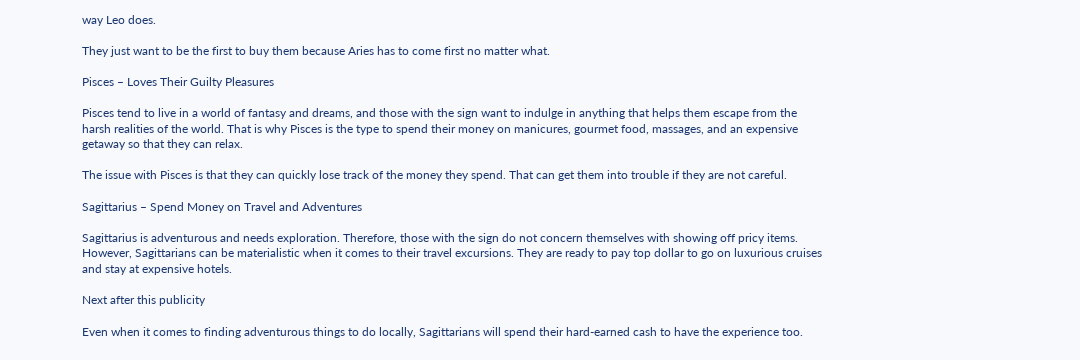way Leo does.

They just want to be the first to buy them because Aries has to come first no matter what.

Pisces – Loves Their Guilty Pleasures

Pisces tend to live in a world of fantasy and dreams, and those with the sign want to indulge in anything that helps them escape from the harsh realities of the world. That is why Pisces is the type to spend their money on manicures, gourmet food, massages, and an expensive getaway so that they can relax.

The issue with Pisces is that they can quickly lose track of the money they spend. That can get them into trouble if they are not careful.

Sagittarius – Spend Money on Travel and Adventures

Sagittarius is adventurous and needs exploration. Therefore, those with the sign do not concern themselves with showing off pricy items. However, Sagittarians can be materialistic when it comes to their travel excursions. They are ready to pay top dollar to go on luxurious cruises and stay at expensive hotels.

Next after this publicity

Even when it comes to finding adventurous things to do locally, Sagittarians will spend their hard-earned cash to have the experience too.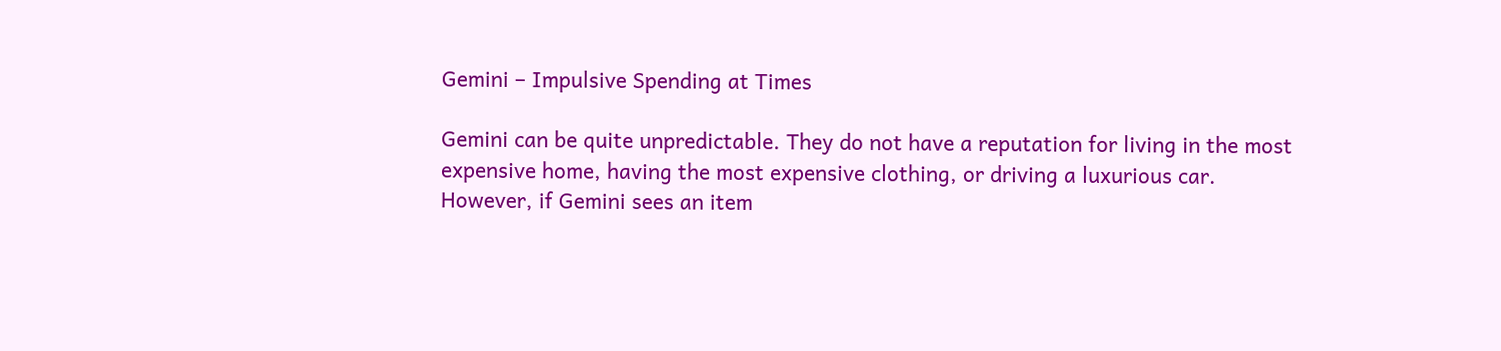Gemini – Impulsive Spending at Times

Gemini can be quite unpredictable. They do not have a reputation for living in the most expensive home, having the most expensive clothing, or driving a luxurious car. However, if Gemini sees an item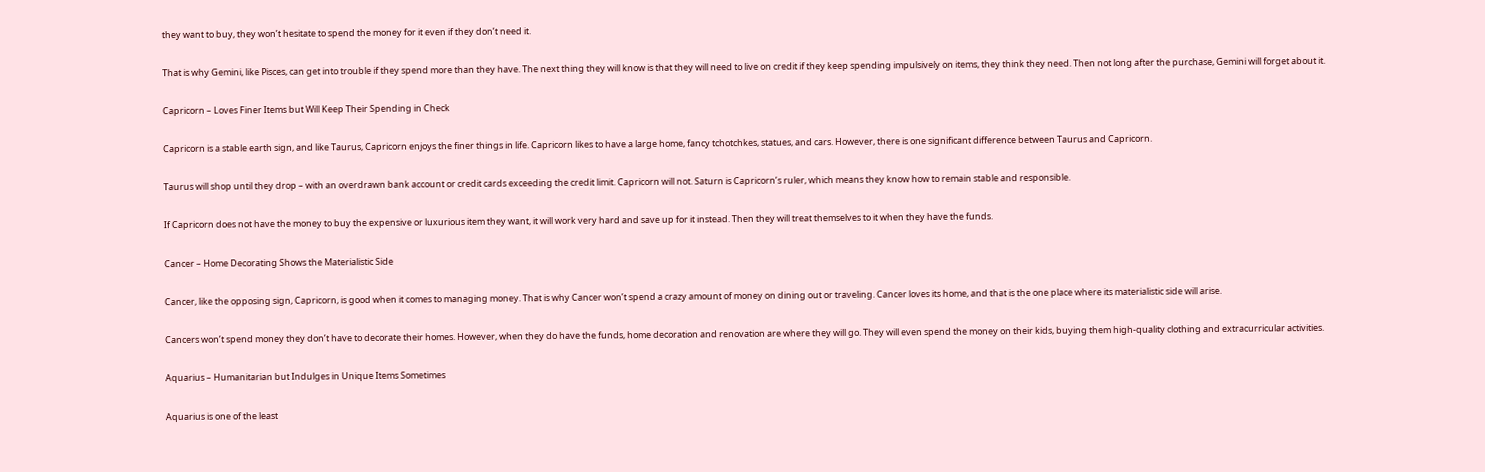they want to buy, they won’t hesitate to spend the money for it even if they don’t need it.

That is why Gemini, like Pisces, can get into trouble if they spend more than they have. The next thing they will know is that they will need to live on credit if they keep spending impulsively on items, they think they need. Then not long after the purchase, Gemini will forget about it.

Capricorn – Loves Finer Items but Will Keep Their Spending in Check

Capricorn is a stable earth sign, and like Taurus, Capricorn enjoys the finer things in life. Capricorn likes to have a large home, fancy tchotchkes, statues, and cars. However, there is one significant difference between Taurus and Capricorn.

Taurus will shop until they drop – with an overdrawn bank account or credit cards exceeding the credit limit. Capricorn will not. Saturn is Capricorn’s ruler, which means they know how to remain stable and responsible.

If Capricorn does not have the money to buy the expensive or luxurious item they want, it will work very hard and save up for it instead. Then they will treat themselves to it when they have the funds.

Cancer – Home Decorating Shows the Materialistic Side

Cancer, like the opposing sign, Capricorn, is good when it comes to managing money. That is why Cancer won’t spend a crazy amount of money on dining out or traveling. Cancer loves its home, and that is the one place where its materialistic side will arise.

Cancers won’t spend money they don’t have to decorate their homes. However, when they do have the funds, home decoration and renovation are where they will go. They will even spend the money on their kids, buying them high-quality clothing and extracurricular activities.

Aquarius – Humanitarian but Indulges in Unique Items Sometimes

Aquarius is one of the least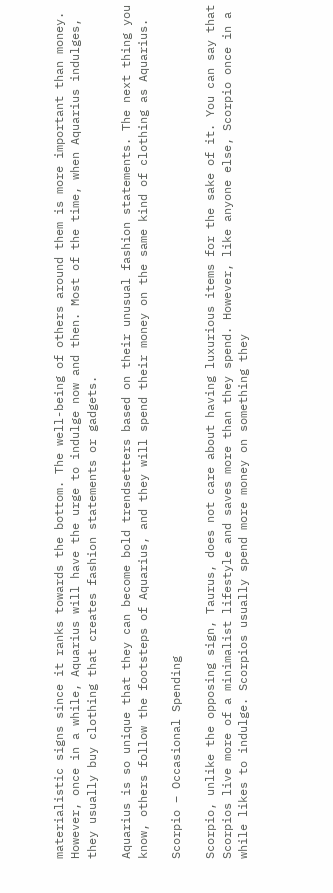materialistic signs since it ranks towards the bottom. The well-being of others around them is more important than money. However, once in a while, Aquarius will have the urge to indulge now and then. Most of the time, when Aquarius indulges, they usually buy clothing that creates fashion statements or gadgets.

Aquarius is so unique that they can become bold trendsetters based on their unusual fashion statements. The next thing you know, others follow the footsteps of Aquarius, and they will spend their money on the same kind of clothing as Aquarius.

Scorpio – Occasional Spending

Scorpio, unlike the opposing sign, Taurus, does not care about having luxurious items for the sake of it. You can say that Scorpios live more of a minimalist lifestyle and saves more than they spend. However, like anyone else, Scorpio once in a while likes to indulge. Scorpios usually spend more money on something they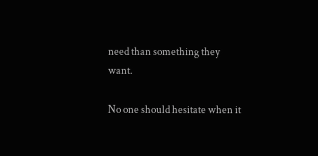need than something they want.

No one should hesitate when it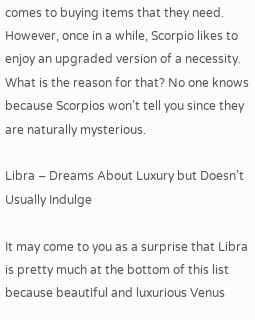comes to buying items that they need. However, once in a while, Scorpio likes to enjoy an upgraded version of a necessity. What is the reason for that? No one knows because Scorpios won’t tell you since they are naturally mysterious.

Libra – Dreams About Luxury but Doesn’t Usually Indulge

It may come to you as a surprise that Libra is pretty much at the bottom of this list because beautiful and luxurious Venus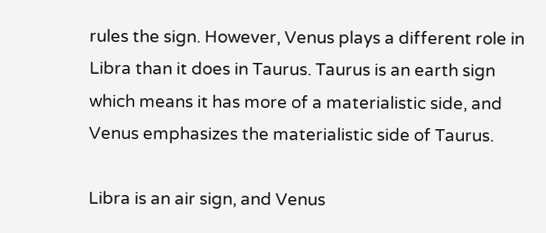rules the sign. However, Venus plays a different role in Libra than it does in Taurus. Taurus is an earth sign which means it has more of a materialistic side, and Venus emphasizes the materialistic side of Taurus.

Libra is an air sign, and Venus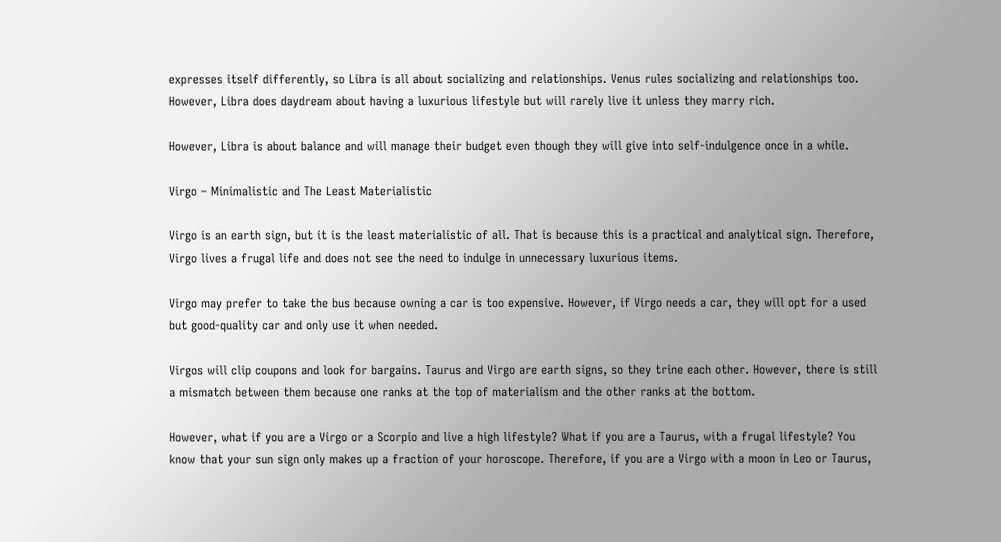expresses itself differently, so Libra is all about socializing and relationships. Venus rules socializing and relationships too. However, Libra does daydream about having a luxurious lifestyle but will rarely live it unless they marry rich.

However, Libra is about balance and will manage their budget even though they will give into self-indulgence once in a while.

Virgo – Minimalistic and The Least Materialistic

Virgo is an earth sign, but it is the least materialistic of all. That is because this is a practical and analytical sign. Therefore, Virgo lives a frugal life and does not see the need to indulge in unnecessary luxurious items.

Virgo may prefer to take the bus because owning a car is too expensive. However, if Virgo needs a car, they will opt for a used but good-quality car and only use it when needed.

Virgos will clip coupons and look for bargains. Taurus and Virgo are earth signs, so they trine each other. However, there is still a mismatch between them because one ranks at the top of materialism and the other ranks at the bottom.

However, what if you are a Virgo or a Scorpio and live a high lifestyle? What if you are a Taurus, with a frugal lifestyle? You know that your sun sign only makes up a fraction of your horoscope. Therefore, if you are a Virgo with a moon in Leo or Taurus,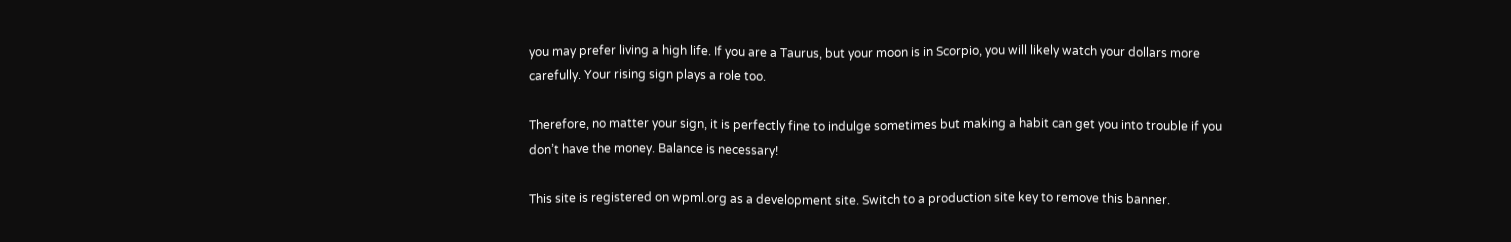you may prefer living a high life. If you are a Taurus, but your moon is in Scorpio, you will likely watch your dollars more carefully. Your rising sign plays a role too.

Therefore, no matter your sign, it is perfectly fine to indulge sometimes but making a habit can get you into trouble if you don’t have the money. Balance is necessary!

This site is registered on wpml.org as a development site. Switch to a production site key to remove this banner.